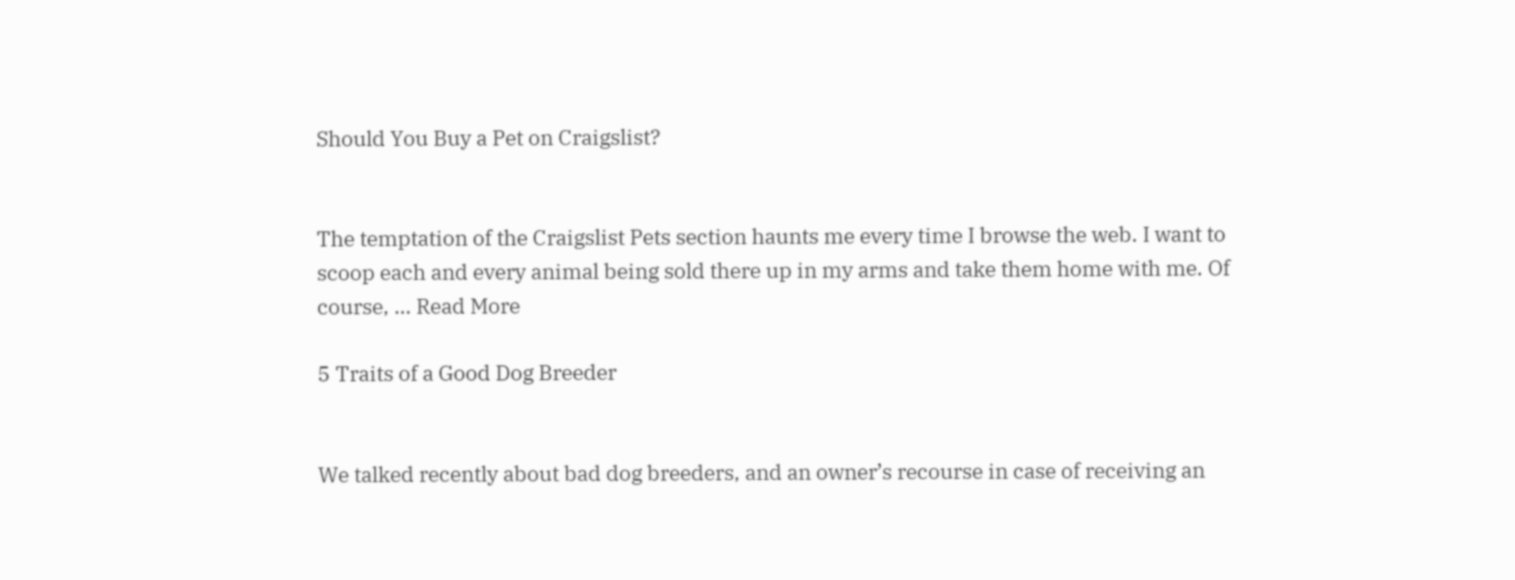Should You Buy a Pet on Craigslist?


The temptation of the Craigslist Pets section haunts me every time I browse the web. I want to scoop each and every animal being sold there up in my arms and take them home with me. Of course, … Read More

5 Traits of a Good Dog Breeder


We talked recently about bad dog breeders, and an owner’s recourse in case of receiving an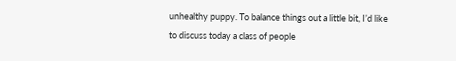unhealthy puppy. To balance things out a little bit, I’d like to discuss today a class of people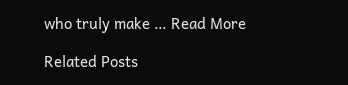who truly make … Read More

Related Posts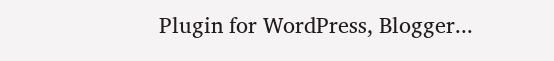Plugin for WordPress, Blogger...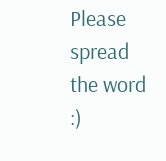Please spread the word :)